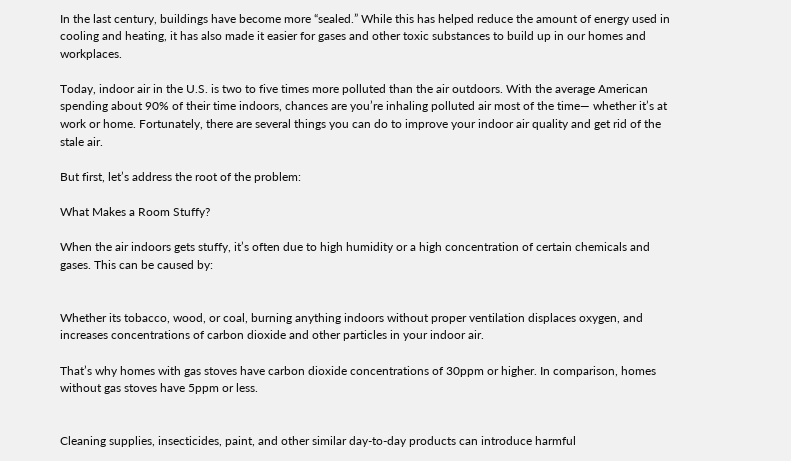In the last century, buildings have become more “sealed.” While this has helped reduce the amount of energy used in cooling and heating, it has also made it easier for gases and other toxic substances to build up in our homes and workplaces.

Today, indoor air in the U.S. is two to five times more polluted than the air outdoors. With the average American spending about 90% of their time indoors, chances are you’re inhaling polluted air most of the time— whether it’s at work or home. Fortunately, there are several things you can do to improve your indoor air quality and get rid of the stale air.

But first, let’s address the root of the problem:

What Makes a Room Stuffy?

When the air indoors gets stuffy, it’s often due to high humidity or a high concentration of certain chemicals and gases. This can be caused by:


Whether its tobacco, wood, or coal, burning anything indoors without proper ventilation displaces oxygen, and increases concentrations of carbon dioxide and other particles in your indoor air.

That’s why homes with gas stoves have carbon dioxide concentrations of 30ppm or higher. In comparison, homes without gas stoves have 5ppm or less.


Cleaning supplies, insecticides, paint, and other similar day-to-day products can introduce harmful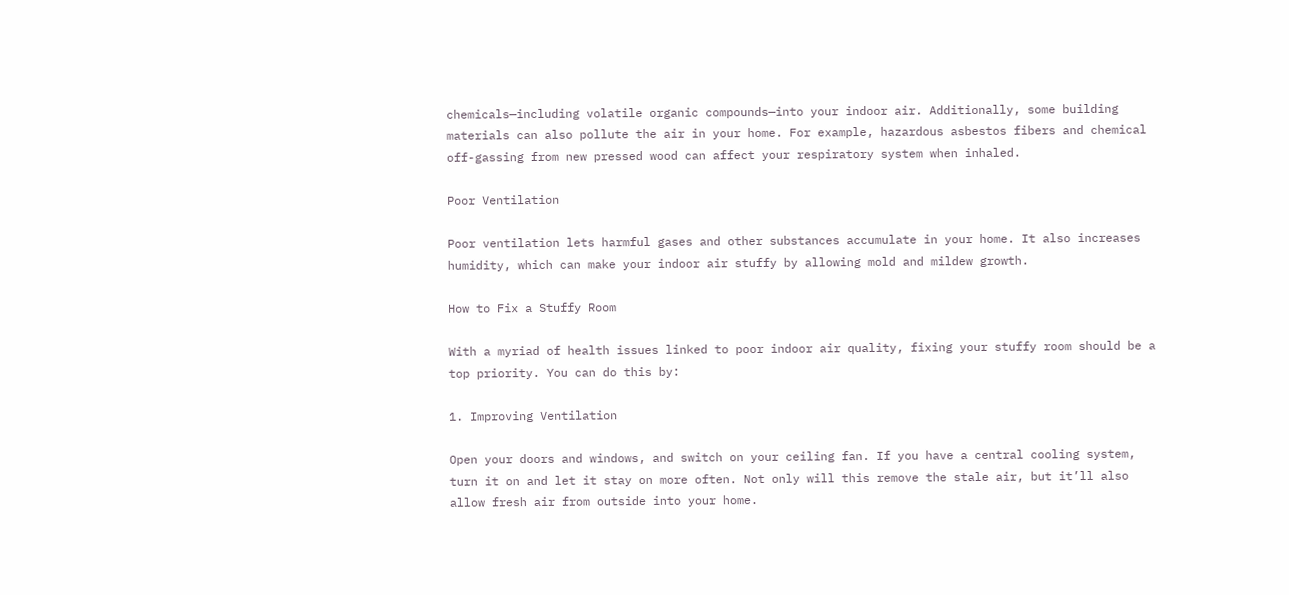chemicals—including volatile organic compounds—into your indoor air. Additionally, some building materials can also pollute the air in your home. For example, hazardous asbestos fibers and chemical off-gassing from new pressed wood can affect your respiratory system when inhaled.

Poor Ventilation

Poor ventilation lets harmful gases and other substances accumulate in your home. It also increases humidity, which can make your indoor air stuffy by allowing mold and mildew growth.

How to Fix a Stuffy Room

With a myriad of health issues linked to poor indoor air quality, fixing your stuffy room should be a top priority. You can do this by:

1. Improving Ventilation

Open your doors and windows, and switch on your ceiling fan. If you have a central cooling system, turn it on and let it stay on more often. Not only will this remove the stale air, but it’ll also allow fresh air from outside into your home.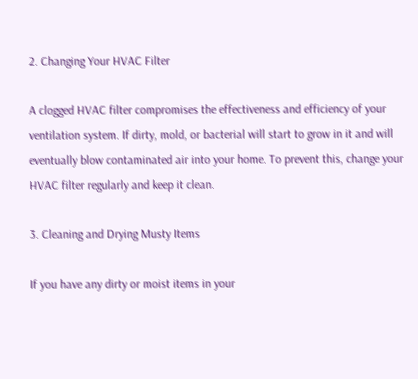2. Changing Your HVAC Filter

A clogged HVAC filter compromises the effectiveness and efficiency of your ventilation system. If dirty, mold, or bacterial will start to grow in it and will eventually blow contaminated air into your home. To prevent this, change your HVAC filter regularly and keep it clean.

3. Cleaning and Drying Musty Items

If you have any dirty or moist items in your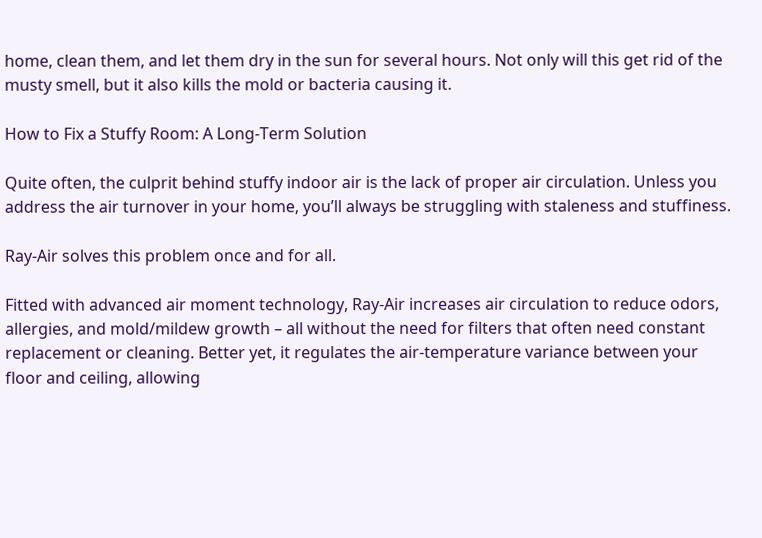home, clean them, and let them dry in the sun for several hours. Not only will this get rid of the musty smell, but it also kills the mold or bacteria causing it.

How to Fix a Stuffy Room: A Long-Term Solution

Quite often, the culprit behind stuffy indoor air is the lack of proper air circulation. Unless you address the air turnover in your home, you’ll always be struggling with staleness and stuffiness.

Ray-Air solves this problem once and for all.

Fitted with advanced air moment technology, Ray-Air increases air circulation to reduce odors, allergies, and mold/mildew growth – all without the need for filters that often need constant replacement or cleaning. Better yet, it regulates the air-temperature variance between your floor and ceiling, allowing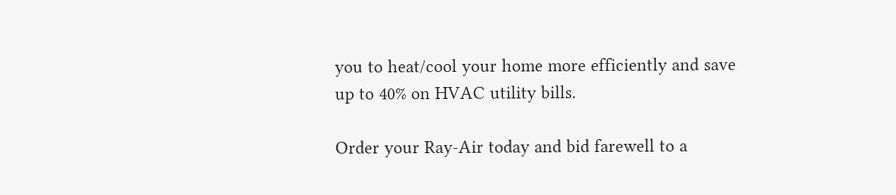you to heat/cool your home more efficiently and save up to 40% on HVAC utility bills.

Order your Ray-Air today and bid farewell to a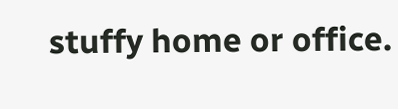stuffy home or office.